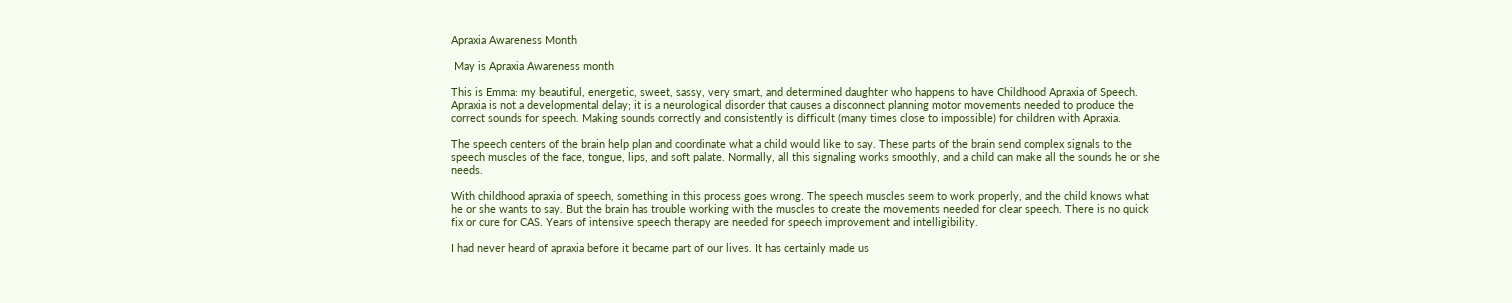Apraxia Awareness Month

 May is Apraxia Awareness month

This is Emma: my beautiful, energetic, sweet, sassy, very smart, and determined daughter who happens to have Childhood Apraxia of Speech. Apraxia is not a developmental delay; it is a neurological disorder that causes a disconnect planning motor movements needed to produce the correct sounds for speech. Making sounds correctly and consistently is difficult (many times close to impossible) for children with Apraxia.

The speech centers of the brain help plan and coordinate what a child would like to say. These parts of the brain send complex signals to the speech muscles of the face, tongue, lips, and soft palate. Normally, all this signaling works smoothly, and a child can make all the sounds he or she needs.

With childhood apraxia of speech, something in this process goes wrong. The speech muscles seem to work properly, and the child knows what he or she wants to say. But the brain has trouble working with the muscles to create the movements needed for clear speech. There is no quick fix or cure for CAS. Years of intensive speech therapy are needed for speech improvement and intelligibility.

I had never heard of apraxia before it became part of our lives. It has certainly made us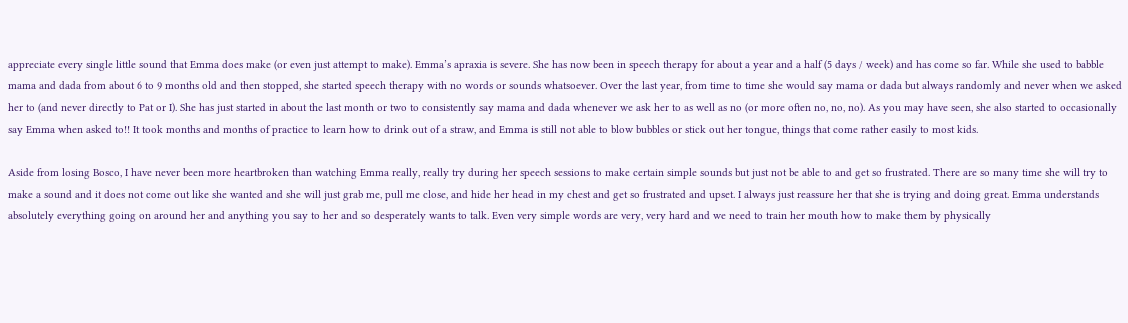appreciate every single little sound that Emma does make (or even just attempt to make). Emma’s apraxia is severe. She has now been in speech therapy for about a year and a half (5 days / week) and has come so far. While she used to babble mama and dada from about 6 to 9 months old and then stopped, she started speech therapy with no words or sounds whatsoever. Over the last year, from time to time she would say mama or dada but always randomly and never when we asked her to (and never directly to Pat or I). She has just started in about the last month or two to consistently say mama and dada whenever we ask her to as well as no (or more often no, no, no). As you may have seen, she also started to occasionally say Emma when asked to!! It took months and months of practice to learn how to drink out of a straw, and Emma is still not able to blow bubbles or stick out her tongue, things that come rather easily to most kids.

Aside from losing Bosco, I have never been more heartbroken than watching Emma really, really try during her speech sessions to make certain simple sounds but just not be able to and get so frustrated. There are so many time she will try to make a sound and it does not come out like she wanted and she will just grab me, pull me close, and hide her head in my chest and get so frustrated and upset. I always just reassure her that she is trying and doing great. Emma understands absolutely everything going on around her and anything you say to her and so desperately wants to talk. Even very simple words are very, very hard and we need to train her mouth how to make them by physically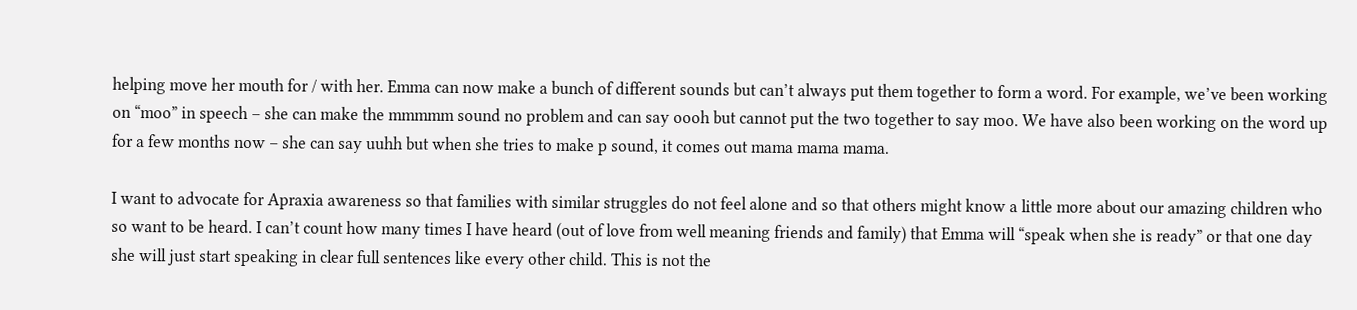helping move her mouth for / with her. Emma can now make a bunch of different sounds but can’t always put them together to form a word. For example, we’ve been working on “moo” in speech – she can make the mmmmm sound no problem and can say oooh but cannot put the two together to say moo. We have also been working on the word up for a few months now – she can say uuhh but when she tries to make p sound, it comes out mama mama mama.

I want to advocate for Apraxia awareness so that families with similar struggles do not feel alone and so that others might know a little more about our amazing children who so want to be heard. I can’t count how many times I have heard (out of love from well meaning friends and family) that Emma will “speak when she is ready” or that one day she will just start speaking in clear full sentences like every other child. This is not the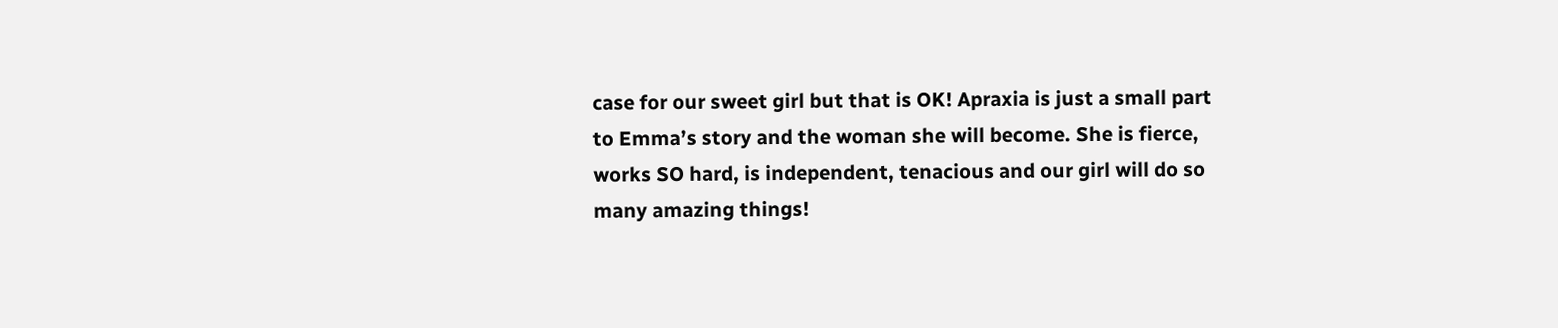case for our sweet girl but that is OK! Apraxia is just a small part to Emma’s story and the woman she will become. She is fierce, works SO hard, is independent, tenacious and our girl will do so many amazing things!